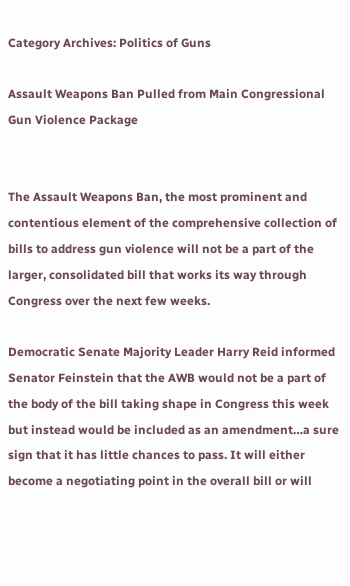Category Archives: Politics of Guns

Assault Weapons Ban Pulled from Main Congressional Gun Violence Package


The Assault Weapons Ban, the most prominent and contentious element of the comprehensive collection of bills to address gun violence will not be a part of the larger, consolidated bill that works its way through Congress over the next few weeks.

Democratic Senate Majority Leader Harry Reid informed Senator Feinstein that the AWB would not be a part of the body of the bill taking shape in Congress this week but instead would be included as an amendment…a sure sign that it has little chances to pass. It will either become a negotiating point in the overall bill or will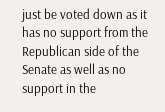just be voted down as it has no support from the Republican side of the Senate as well as no support in the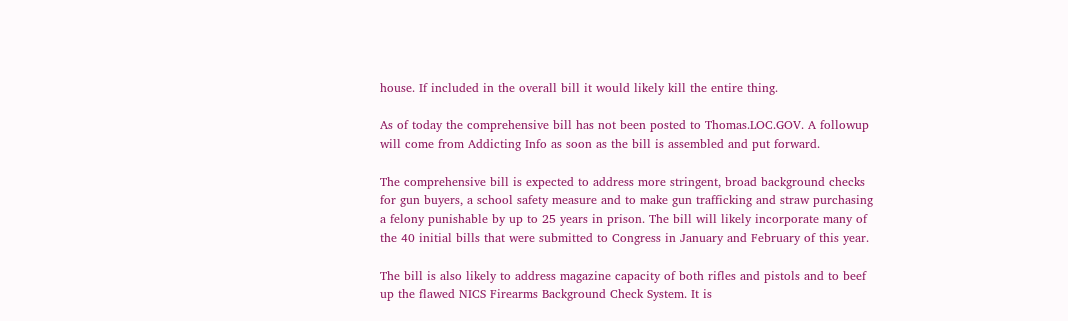house. If included in the overall bill it would likely kill the entire thing.

As of today the comprehensive bill has not been posted to Thomas.LOC.GOV. A followup will come from Addicting Info as soon as the bill is assembled and put forward.

The comprehensive bill is expected to address more stringent, broad background checks for gun buyers, a school safety measure and to make gun trafficking and straw purchasing a felony punishable by up to 25 years in prison. The bill will likely incorporate many of the 40 initial bills that were submitted to Congress in January and February of this year.

The bill is also likely to address magazine capacity of both rifles and pistols and to beef up the flawed NICS Firearms Background Check System. It is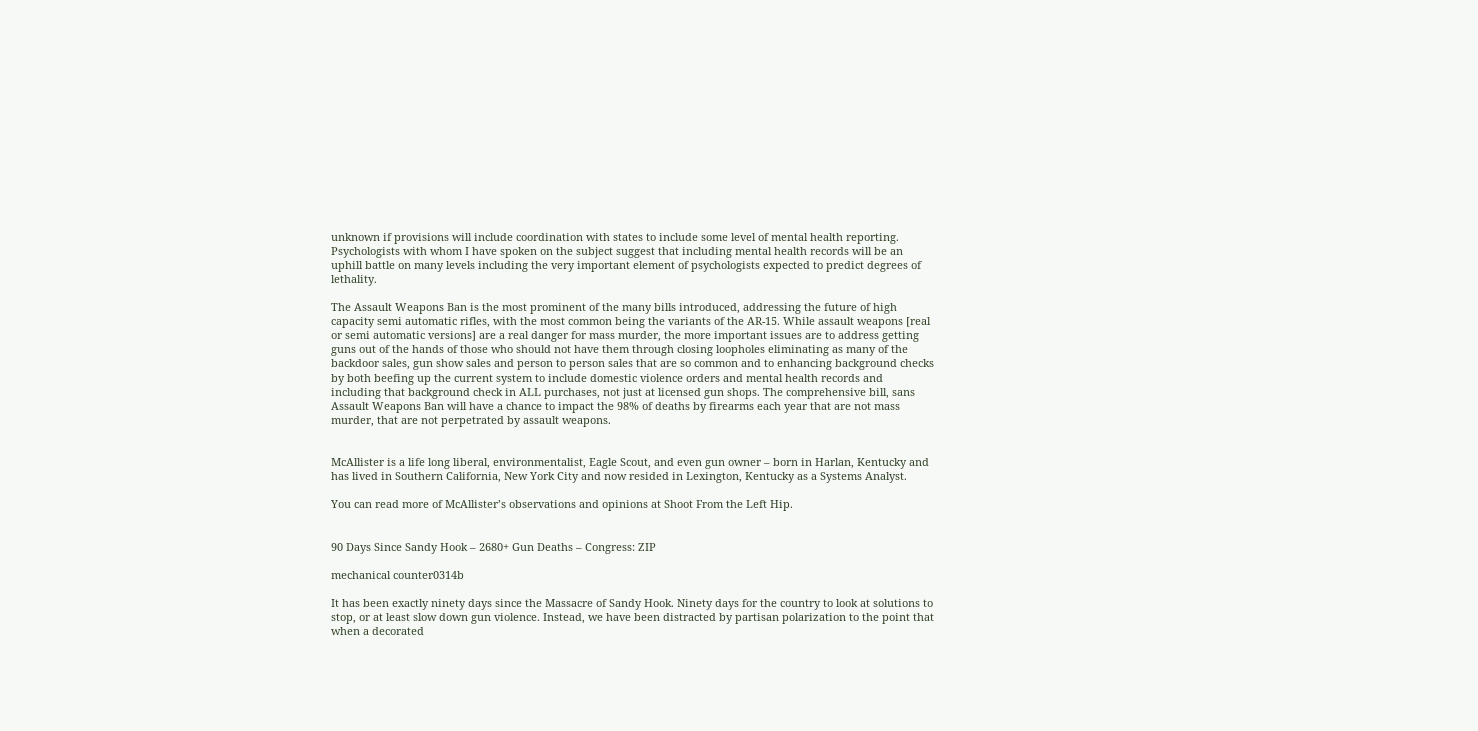unknown if provisions will include coordination with states to include some level of mental health reporting. Psychologists with whom I have spoken on the subject suggest that including mental health records will be an uphill battle on many levels including the very important element of psychologists expected to predict degrees of lethality.

The Assault Weapons Ban is the most prominent of the many bills introduced, addressing the future of high capacity semi automatic rifles, with the most common being the variants of the AR-15. While assault weapons [real or semi automatic versions] are a real danger for mass murder, the more important issues are to address getting guns out of the hands of those who should not have them through closing loopholes eliminating as many of the backdoor sales, gun show sales and person to person sales that are so common and to enhancing background checks by both beefing up the current system to include domestic violence orders and mental health records and including that background check in ALL purchases, not just at licensed gun shops. The comprehensive bill, sans Assault Weapons Ban will have a chance to impact the 98% of deaths by firearms each year that are not mass murder, that are not perpetrated by assault weapons.


McAllister is a life long liberal, environmentalist, Eagle Scout, and even gun owner – born in Harlan, Kentucky and has lived in Southern California, New York City and now resided in Lexington, Kentucky as a Systems Analyst.

You can read more of McAllister’s observations and opinions at Shoot From the Left Hip.


90 Days Since Sandy Hook – 2680+ Gun Deaths – Congress: ZIP

mechanical counter0314b

It has been exactly ninety days since the Massacre of Sandy Hook. Ninety days for the country to look at solutions to stop, or at least slow down gun violence. Instead, we have been distracted by partisan polarization to the point that when a decorated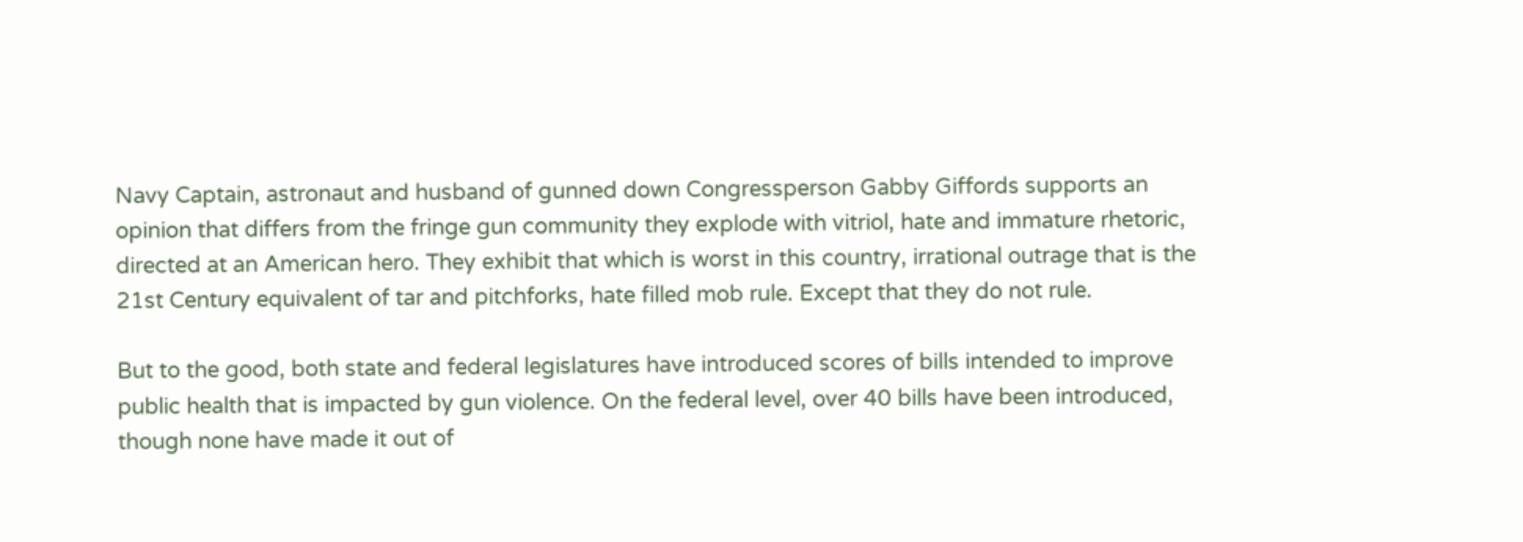Navy Captain, astronaut and husband of gunned down Congressperson Gabby Giffords supports an opinion that differs from the fringe gun community they explode with vitriol, hate and immature rhetoric, directed at an American hero. They exhibit that which is worst in this country, irrational outrage that is the 21st Century equivalent of tar and pitchforks, hate filled mob rule. Except that they do not rule.

But to the good, both state and federal legislatures have introduced scores of bills intended to improve public health that is impacted by gun violence. On the federal level, over 40 bills have been introduced, though none have made it out of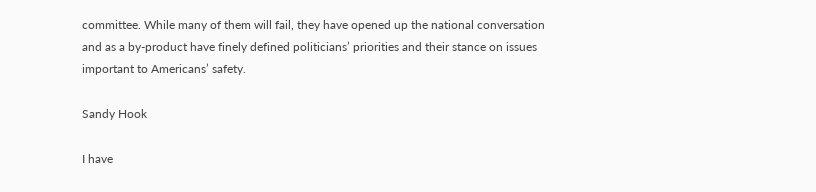committee. While many of them will fail, they have opened up the national conversation and as a by-product have finely defined politicians’ priorities and their stance on issues important to Americans’ safety.

Sandy Hook

I have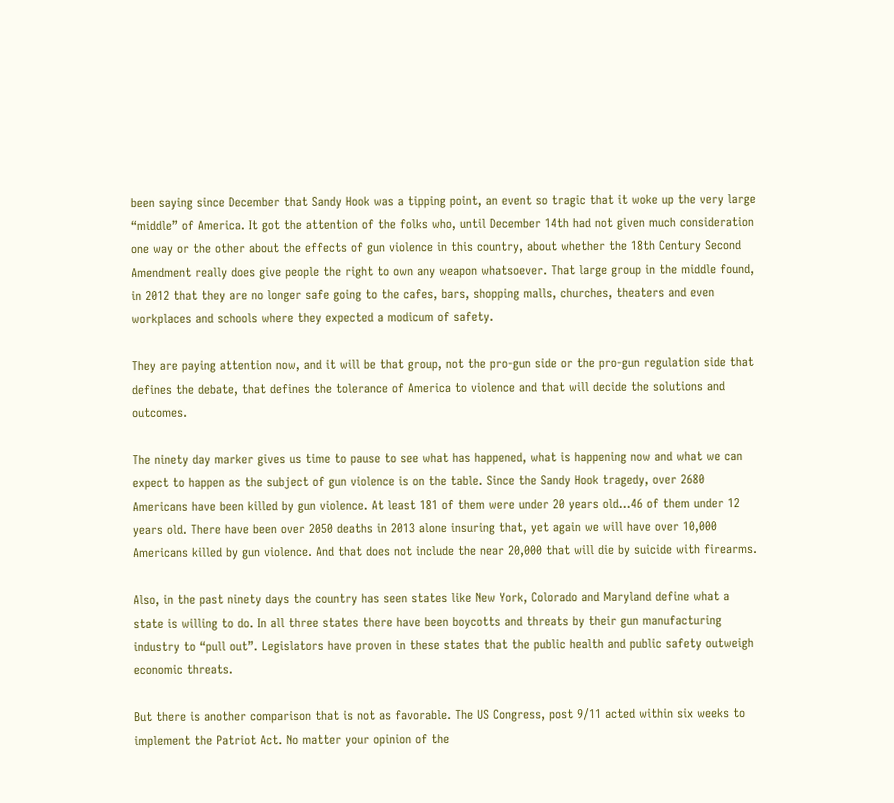been saying since December that Sandy Hook was a tipping point, an event so tragic that it woke up the very large “middle” of America. It got the attention of the folks who, until December 14th had not given much consideration one way or the other about the effects of gun violence in this country, about whether the 18th Century Second Amendment really does give people the right to own any weapon whatsoever. That large group in the middle found, in 2012 that they are no longer safe going to the cafes, bars, shopping malls, churches, theaters and even workplaces and schools where they expected a modicum of safety.

They are paying attention now, and it will be that group, not the pro-gun side or the pro-gun regulation side that defines the debate, that defines the tolerance of America to violence and that will decide the solutions and outcomes.

The ninety day marker gives us time to pause to see what has happened, what is happening now and what we can expect to happen as the subject of gun violence is on the table. Since the Sandy Hook tragedy, over 2680 Americans have been killed by gun violence. At least 181 of them were under 20 years old…46 of them under 12 years old. There have been over 2050 deaths in 2013 alone insuring that, yet again we will have over 10,000 Americans killed by gun violence. And that does not include the near 20,000 that will die by suicide with firearms.

Also, in the past ninety days the country has seen states like New York, Colorado and Maryland define what a state is willing to do. In all three states there have been boycotts and threats by their gun manufacturing industry to “pull out”. Legislators have proven in these states that the public health and public safety outweigh economic threats.

But there is another comparison that is not as favorable. The US Congress, post 9/11 acted within six weeks to implement the Patriot Act. No matter your opinion of the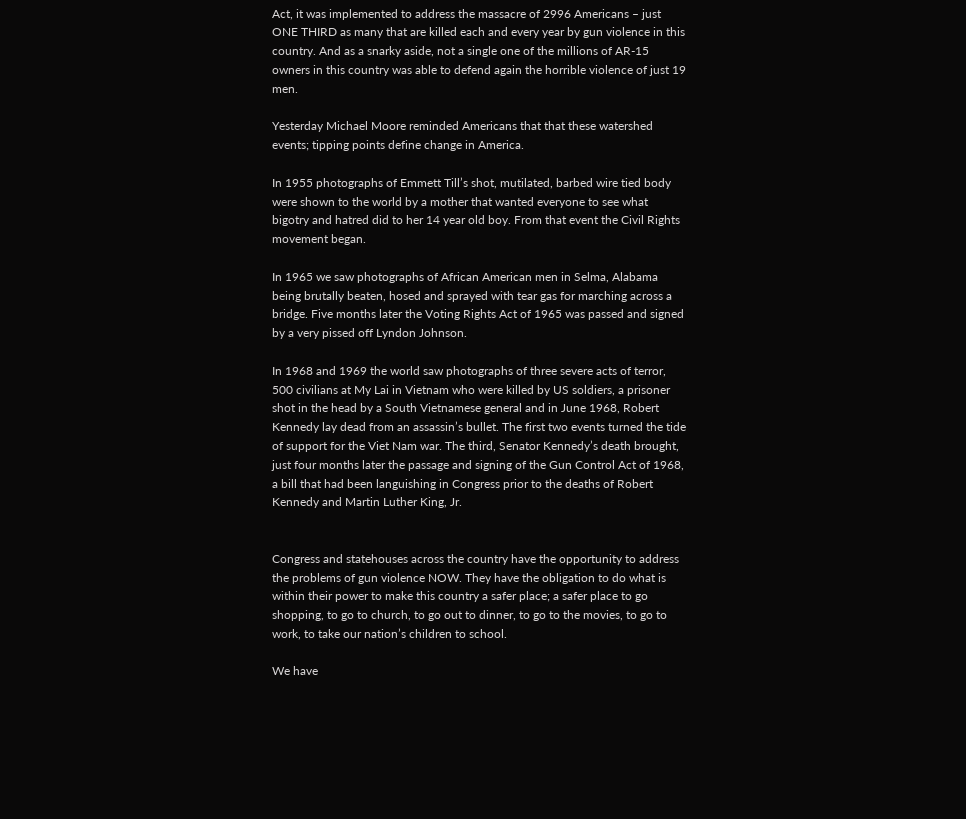Act, it was implemented to address the massacre of 2996 Americans – just ONE THIRD as many that are killed each and every year by gun violence in this country. And as a snarky aside, not a single one of the millions of AR-15 owners in this country was able to defend again the horrible violence of just 19 men.

Yesterday Michael Moore reminded Americans that that these watershed events; tipping points define change in America.

In 1955 photographs of Emmett Till’s shot, mutilated, barbed wire tied body were shown to the world by a mother that wanted everyone to see what bigotry and hatred did to her 14 year old boy. From that event the Civil Rights movement began.

In 1965 we saw photographs of African American men in Selma, Alabama being brutally beaten, hosed and sprayed with tear gas for marching across a bridge. Five months later the Voting Rights Act of 1965 was passed and signed by a very pissed off Lyndon Johnson.

In 1968 and 1969 the world saw photographs of three severe acts of terror, 500 civilians at My Lai in Vietnam who were killed by US soldiers, a prisoner shot in the head by a South Vietnamese general and in June 1968, Robert Kennedy lay dead from an assassin’s bullet. The first two events turned the tide of support for the Viet Nam war. The third, Senator Kennedy’s death brought, just four months later the passage and signing of the Gun Control Act of 1968, a bill that had been languishing in Congress prior to the deaths of Robert Kennedy and Martin Luther King, Jr.


Congress and statehouses across the country have the opportunity to address the problems of gun violence NOW. They have the obligation to do what is within their power to make this country a safer place; a safer place to go shopping, to go to church, to go out to dinner, to go to the movies, to go to work, to take our nation’s children to school.

We have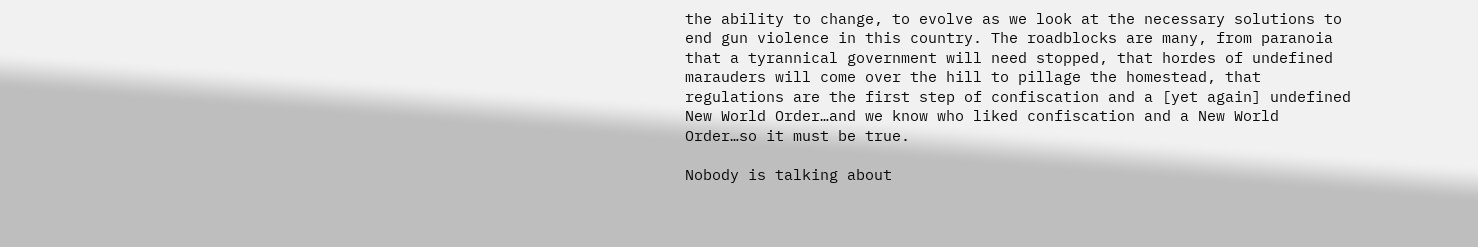the ability to change, to evolve as we look at the necessary solutions to end gun violence in this country. The roadblocks are many, from paranoia that a tyrannical government will need stopped, that hordes of undefined marauders will come over the hill to pillage the homestead, that regulations are the first step of confiscation and a [yet again] undefined New World Order…and we know who liked confiscation and a New World Order…so it must be true.

Nobody is talking about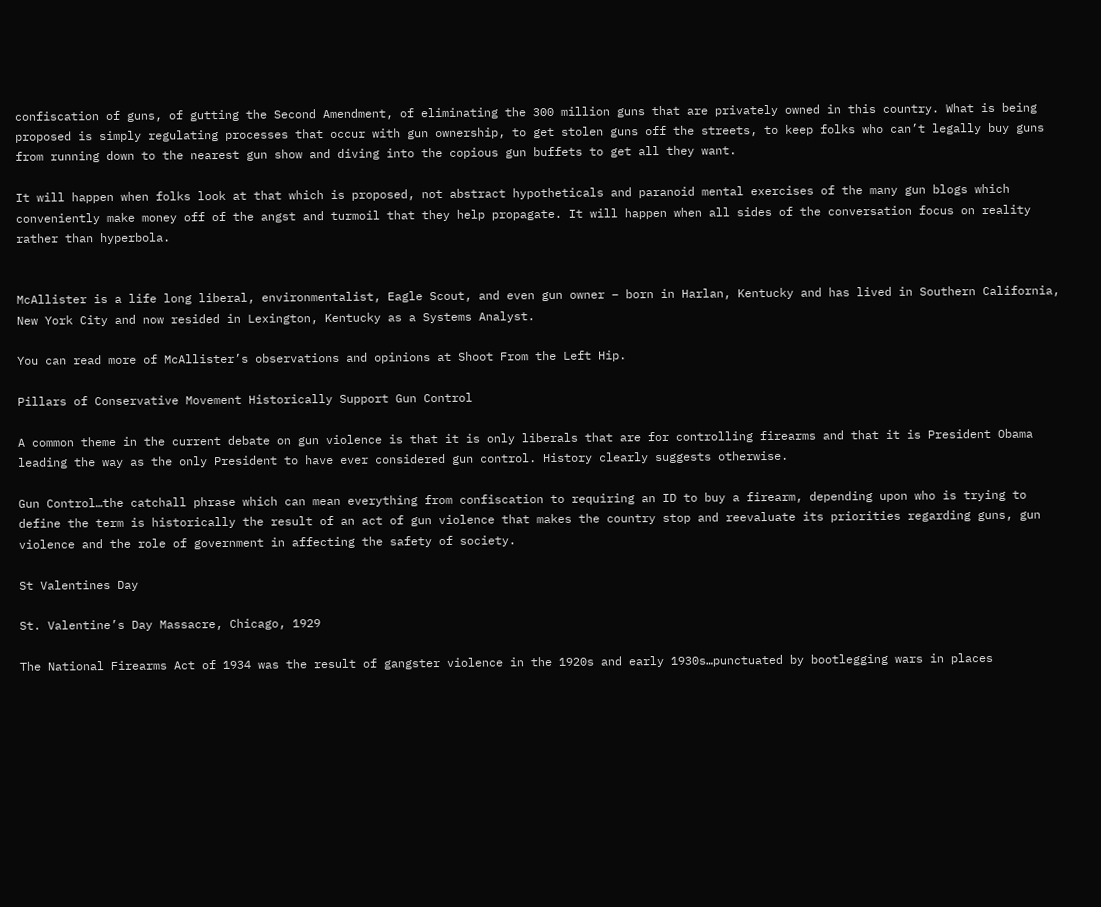confiscation of guns, of gutting the Second Amendment, of eliminating the 300 million guns that are privately owned in this country. What is being proposed is simply regulating processes that occur with gun ownership, to get stolen guns off the streets, to keep folks who can’t legally buy guns from running down to the nearest gun show and diving into the copious gun buffets to get all they want.

It will happen when folks look at that which is proposed, not abstract hypotheticals and paranoid mental exercises of the many gun blogs which conveniently make money off of the angst and turmoil that they help propagate. It will happen when all sides of the conversation focus on reality rather than hyperbola.


McAllister is a life long liberal, environmentalist, Eagle Scout, and even gun owner – born in Harlan, Kentucky and has lived in Southern California, New York City and now resided in Lexington, Kentucky as a Systems Analyst.

You can read more of McAllister’s observations and opinions at Shoot From the Left Hip.

Pillars of Conservative Movement Historically Support Gun Control

A common theme in the current debate on gun violence is that it is only liberals that are for controlling firearms and that it is President Obama leading the way as the only President to have ever considered gun control. History clearly suggests otherwise.

Gun Control…the catchall phrase which can mean everything from confiscation to requiring an ID to buy a firearm, depending upon who is trying to define the term is historically the result of an act of gun violence that makes the country stop and reevaluate its priorities regarding guns, gun violence and the role of government in affecting the safety of society.

St Valentines Day

St. Valentine’s Day Massacre, Chicago, 1929

The National Firearms Act of 1934 was the result of gangster violence in the 1920s and early 1930s…punctuated by bootlegging wars in places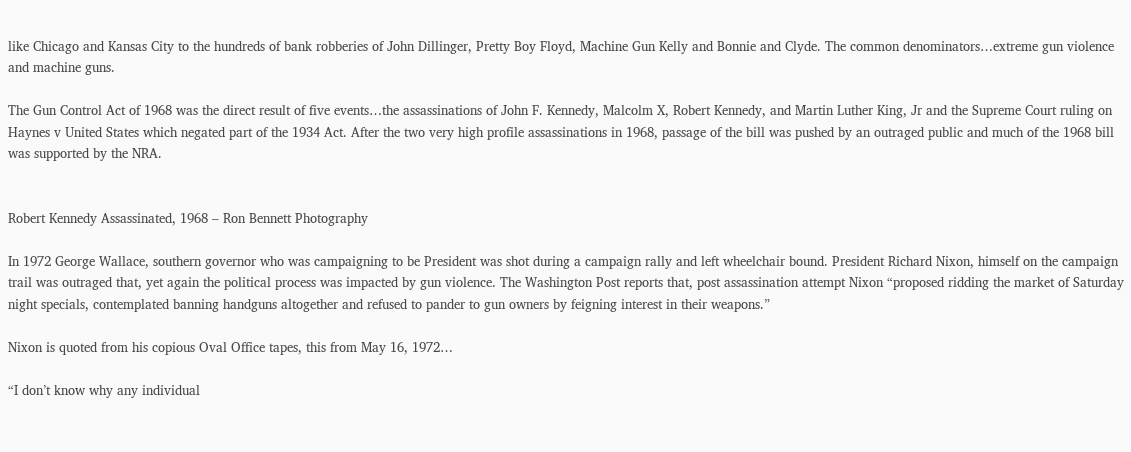like Chicago and Kansas City to the hundreds of bank robberies of John Dillinger, Pretty Boy Floyd, Machine Gun Kelly and Bonnie and Clyde. The common denominators…extreme gun violence and machine guns.

The Gun Control Act of 1968 was the direct result of five events…the assassinations of John F. Kennedy, Malcolm X, Robert Kennedy, and Martin Luther King, Jr and the Supreme Court ruling on Haynes v United States which negated part of the 1934 Act. After the two very high profile assassinations in 1968, passage of the bill was pushed by an outraged public and much of the 1968 bill was supported by the NRA.


Robert Kennedy Assassinated, 1968 – Ron Bennett Photography

In 1972 George Wallace, southern governor who was campaigning to be President was shot during a campaign rally and left wheelchair bound. President Richard Nixon, himself on the campaign trail was outraged that, yet again the political process was impacted by gun violence. The Washington Post reports that, post assassination attempt Nixon “proposed ridding the market of Saturday night specials, contemplated banning handguns altogether and refused to pander to gun owners by feigning interest in their weapons.”

Nixon is quoted from his copious Oval Office tapes, this from May 16, 1972…

“I don’t know why any individual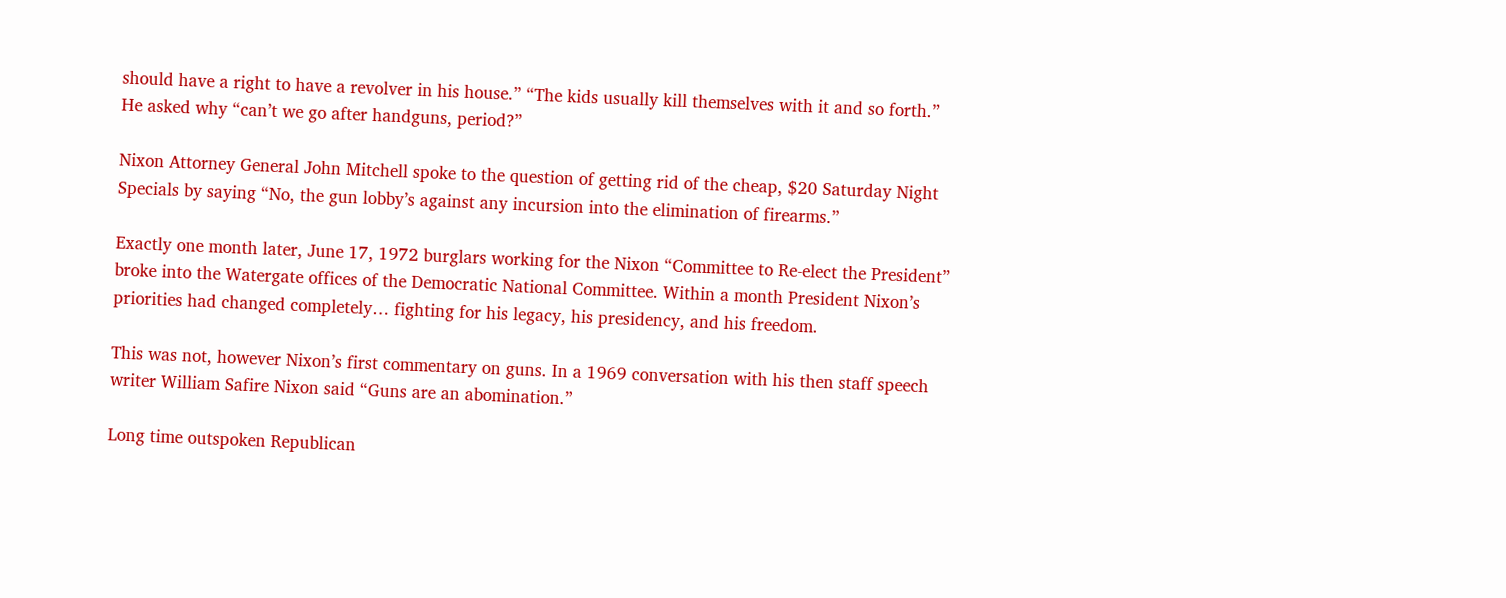should have a right to have a revolver in his house.” “The kids usually kill themselves with it and so forth.” He asked why “can’t we go after handguns, period?”

Nixon Attorney General John Mitchell spoke to the question of getting rid of the cheap, $20 Saturday Night Specials by saying “No, the gun lobby’s against any incursion into the elimination of firearms.”

Exactly one month later, June 17, 1972 burglars working for the Nixon “Committee to Re-elect the President” broke into the Watergate offices of the Democratic National Committee. Within a month President Nixon’s priorities had changed completely… fighting for his legacy, his presidency, and his freedom.

This was not, however Nixon’s first commentary on guns. In a 1969 conversation with his then staff speech writer William Safire Nixon said “Guns are an abomination.”

Long time outspoken Republican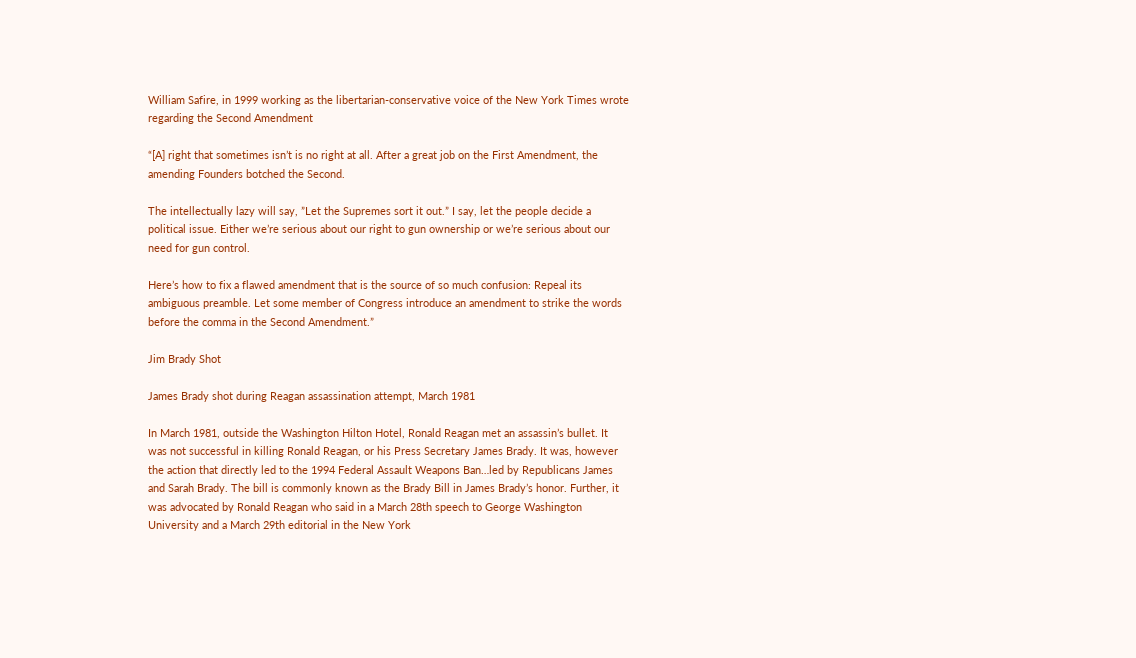William Safire, in 1999 working as the libertarian-conservative voice of the New York Times wrote regarding the Second Amendment

“[A] right that sometimes isn’t is no right at all. After a great job on the First Amendment, the amending Founders botched the Second.

The intellectually lazy will say, ”Let the Supremes sort it out.” I say, let the people decide a political issue. Either we’re serious about our right to gun ownership or we’re serious about our need for gun control.

Here’s how to fix a flawed amendment that is the source of so much confusion: Repeal its ambiguous preamble. Let some member of Congress introduce an amendment to strike the words before the comma in the Second Amendment.”

Jim Brady Shot

James Brady shot during Reagan assassination attempt, March 1981

In March 1981, outside the Washington Hilton Hotel, Ronald Reagan met an assassin’s bullet. It was not successful in killing Ronald Reagan, or his Press Secretary James Brady. It was, however the action that directly led to the 1994 Federal Assault Weapons Ban…led by Republicans James and Sarah Brady. The bill is commonly known as the Brady Bill in James Brady’s honor. Further, it was advocated by Ronald Reagan who said in a March 28th speech to George Washington University and a March 29th editorial in the New York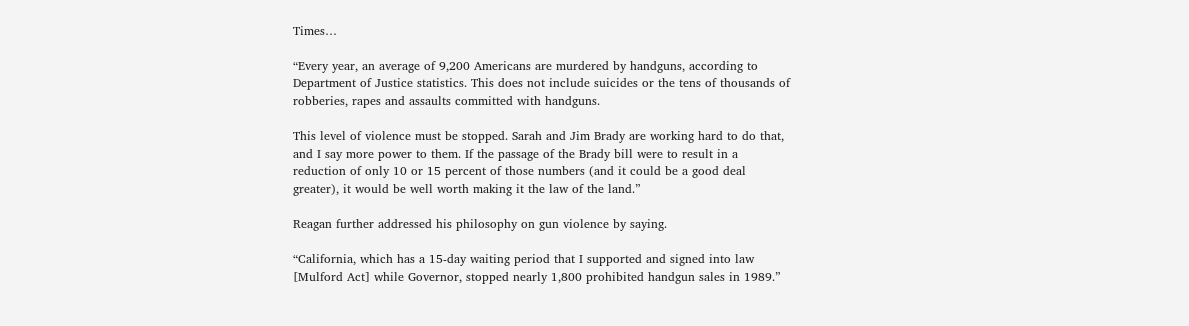Times…

“Every year, an average of 9,200 Americans are murdered by handguns, according to Department of Justice statistics. This does not include suicides or the tens of thousands of robberies, rapes and assaults committed with handguns.

This level of violence must be stopped. Sarah and Jim Brady are working hard to do that, and I say more power to them. If the passage of the Brady bill were to result in a reduction of only 10 or 15 percent of those numbers (and it could be a good deal greater), it would be well worth making it the law of the land.”

Reagan further addressed his philosophy on gun violence by saying.

“California, which has a 15-day waiting period that I supported and signed into law [Mulford Act] while Governor, stopped nearly 1,800 prohibited handgun sales in 1989.”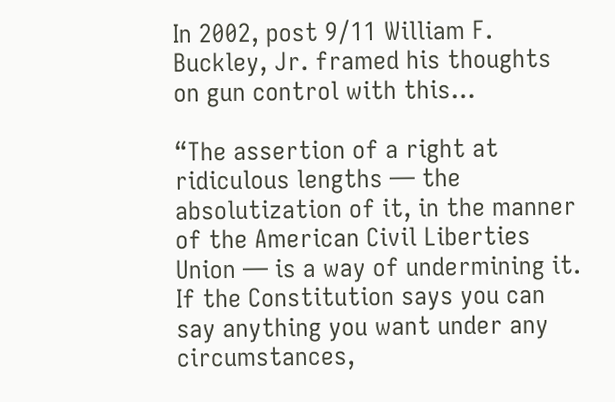In 2002, post 9/11 William F. Buckley, Jr. framed his thoughts on gun control with this…

“The assertion of a right at ridiculous lengths — the absolutization of it, in the manner of the American Civil Liberties Union — is a way of undermining it. If the Constitution says you can say anything you want under any circumstances,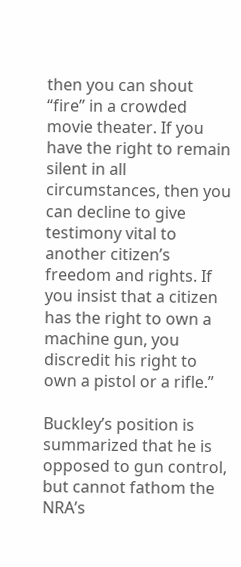then you can shout “fire” in a crowded movie theater. If you have the right to remain silent in all circumstances, then you can decline to give testimony vital to another citizen’s freedom and rights. If you insist that a citizen has the right to own a machine gun, you discredit his right to own a pistol or a rifle.”

Buckley’s position is summarized that he is opposed to gun control, but cannot fathom the NRA’s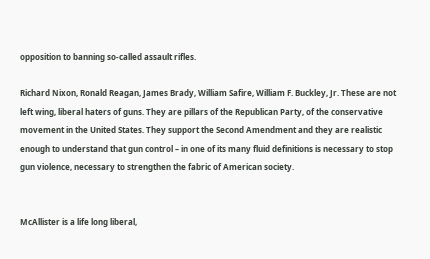opposition to banning so-called assault rifles.

Richard Nixon, Ronald Reagan, James Brady, William Safire, William F. Buckley, Jr. These are not left wing, liberal haters of guns. They are pillars of the Republican Party, of the conservative movement in the United States. They support the Second Amendment and they are realistic enough to understand that gun control – in one of its many fluid definitions is necessary to stop gun violence, necessary to strengthen the fabric of American society.


McAllister is a life long liberal,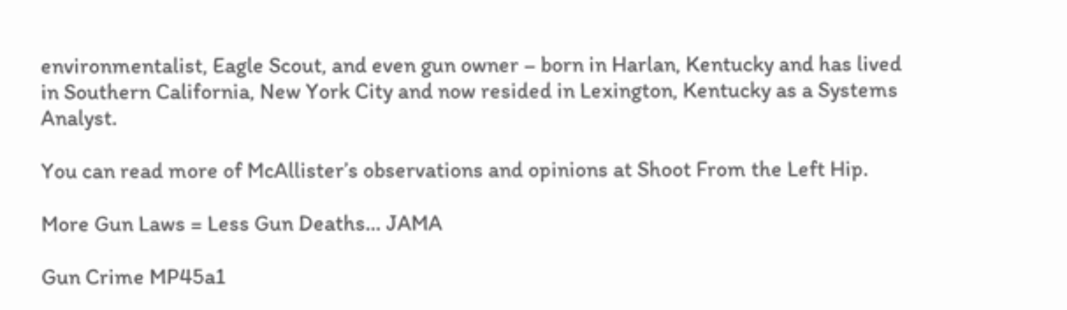environmentalist, Eagle Scout, and even gun owner – born in Harlan, Kentucky and has lived in Southern California, New York City and now resided in Lexington, Kentucky as a Systems Analyst.

You can read more of McAllister’s observations and opinions at Shoot From the Left Hip.

More Gun Laws = Less Gun Deaths… JAMA

Gun Crime MP45a1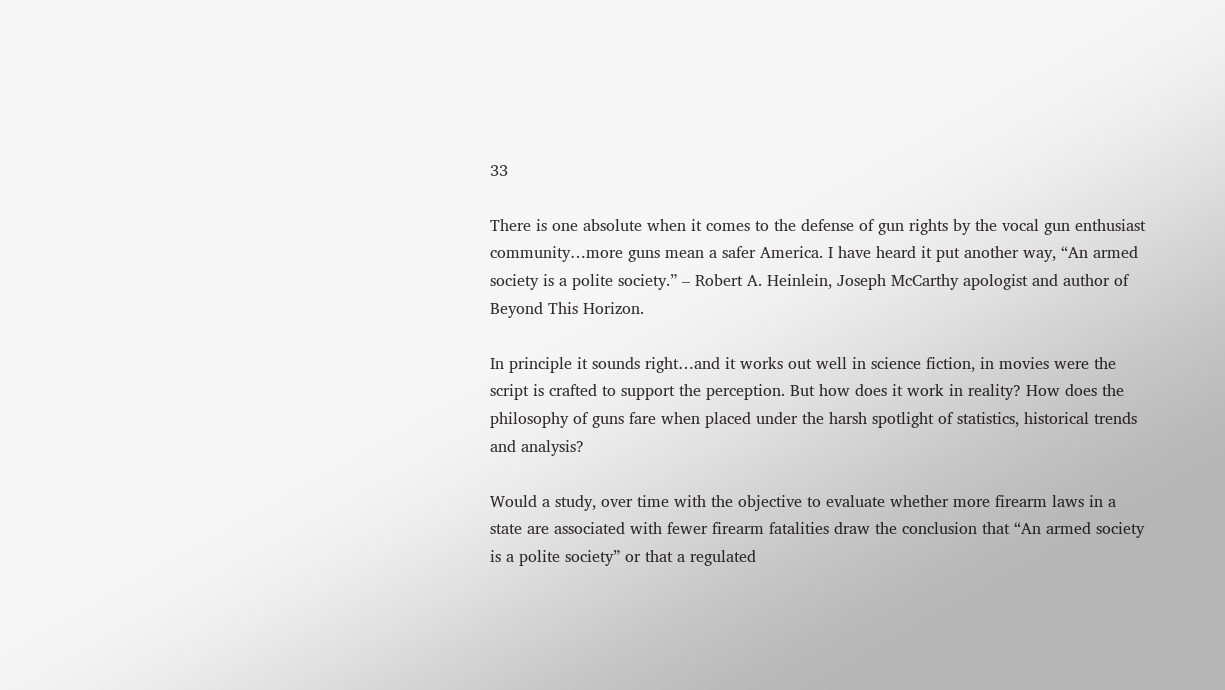33

There is one absolute when it comes to the defense of gun rights by the vocal gun enthusiast community…more guns mean a safer America. I have heard it put another way, “An armed society is a polite society.” – Robert A. Heinlein, Joseph McCarthy apologist and author of Beyond This Horizon.

In principle it sounds right…and it works out well in science fiction, in movies were the script is crafted to support the perception. But how does it work in reality? How does the philosophy of guns fare when placed under the harsh spotlight of statistics, historical trends and analysis?

Would a study, over time with the objective to evaluate whether more firearm laws in a state are associated with fewer firearm fatalities draw the conclusion that “An armed society is a polite society” or that a regulated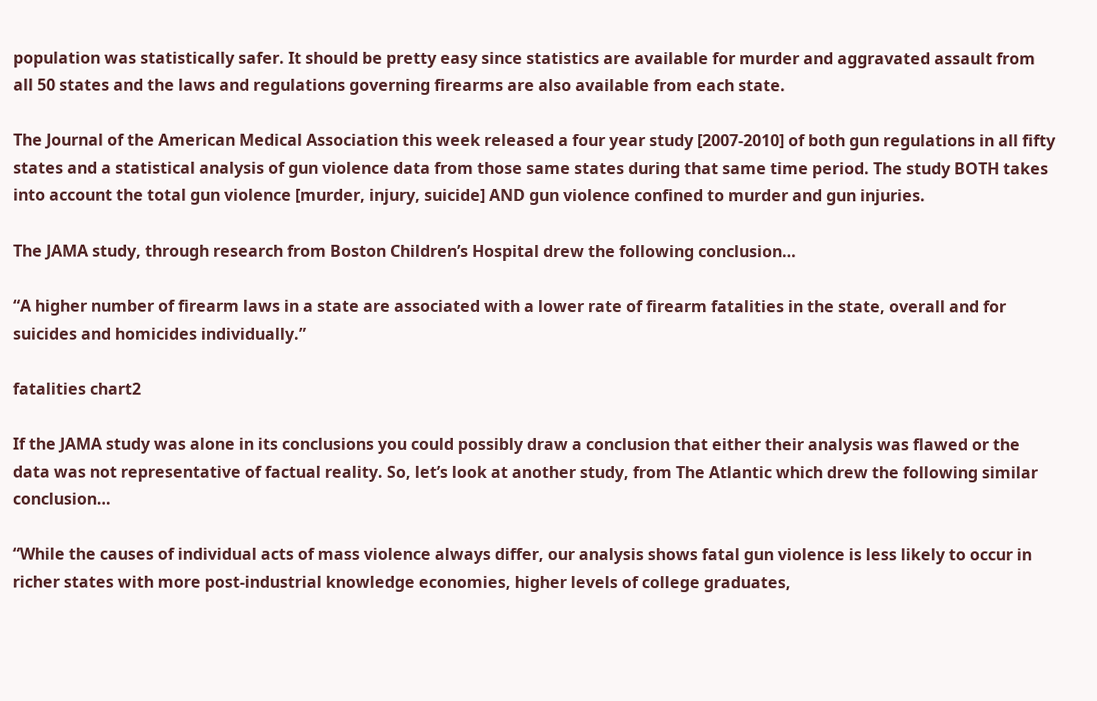population was statistically safer. It should be pretty easy since statistics are available for murder and aggravated assault from all 50 states and the laws and regulations governing firearms are also available from each state.

The Journal of the American Medical Association this week released a four year study [2007-2010] of both gun regulations in all fifty states and a statistical analysis of gun violence data from those same states during that same time period. The study BOTH takes into account the total gun violence [murder, injury, suicide] AND gun violence confined to murder and gun injuries.

The JAMA study, through research from Boston Children’s Hospital drew the following conclusion…

“A higher number of firearm laws in a state are associated with a lower rate of firearm fatalities in the state, overall and for suicides and homicides individually.”

fatalities chart2

If the JAMA study was alone in its conclusions you could possibly draw a conclusion that either their analysis was flawed or the data was not representative of factual reality. So, let’s look at another study, from The Atlantic which drew the following similar conclusion…

“While the causes of individual acts of mass violence always differ, our analysis shows fatal gun violence is less likely to occur in richer states with more post-industrial knowledge economies, higher levels of college graduates,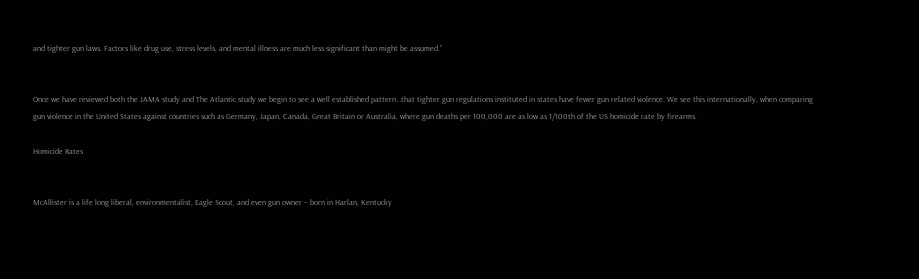and tighter gun laws. Factors like drug use, stress levels, and mental illness are much less significant than might be assumed.”


Once we have reviewed both the JAMA study and The Atlantic study we begin to see a well established pattern…that tighter gun regulations instituted in states have fewer gun related violence. We see this internationally, when comparing gun violence in the United States against countries such as Germany, Japan, Canada, Great Britain or Australia, where gun deaths per 100,000 are as low as 1/100th of the US homicide rate by firearms.

Homicide Rates


McAllister is a life long liberal, environmentalist, Eagle Scout, and even gun owner – born in Harlan, Kentucky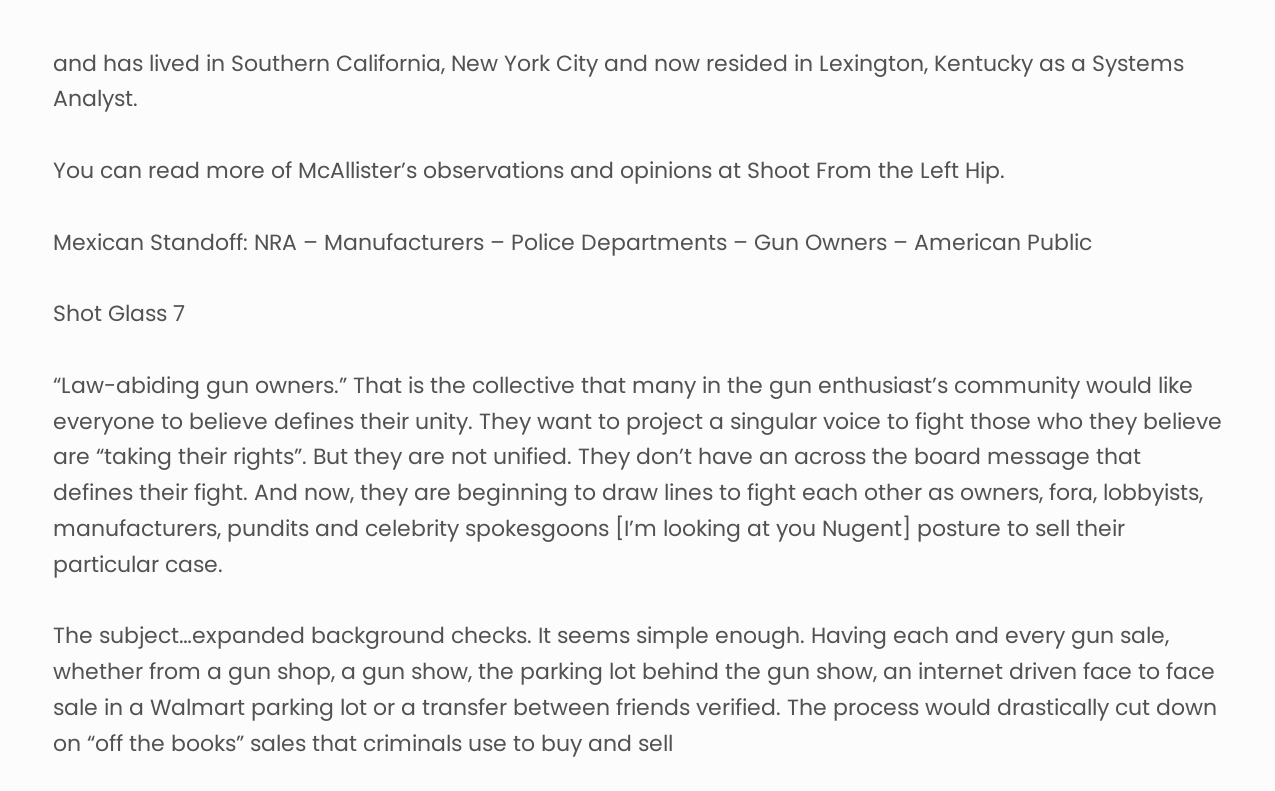and has lived in Southern California, New York City and now resided in Lexington, Kentucky as a Systems Analyst.

You can read more of McAllister’s observations and opinions at Shoot From the Left Hip.

Mexican Standoff: NRA – Manufacturers – Police Departments – Gun Owners – American Public

Shot Glass 7

“Law-abiding gun owners.” That is the collective that many in the gun enthusiast’s community would like everyone to believe defines their unity. They want to project a singular voice to fight those who they believe are “taking their rights”. But they are not unified. They don’t have an across the board message that defines their fight. And now, they are beginning to draw lines to fight each other as owners, fora, lobbyists, manufacturers, pundits and celebrity spokesgoons [I’m looking at you Nugent] posture to sell their particular case.

The subject…expanded background checks. It seems simple enough. Having each and every gun sale, whether from a gun shop, a gun show, the parking lot behind the gun show, an internet driven face to face sale in a Walmart parking lot or a transfer between friends verified. The process would drastically cut down on “off the books” sales that criminals use to buy and sell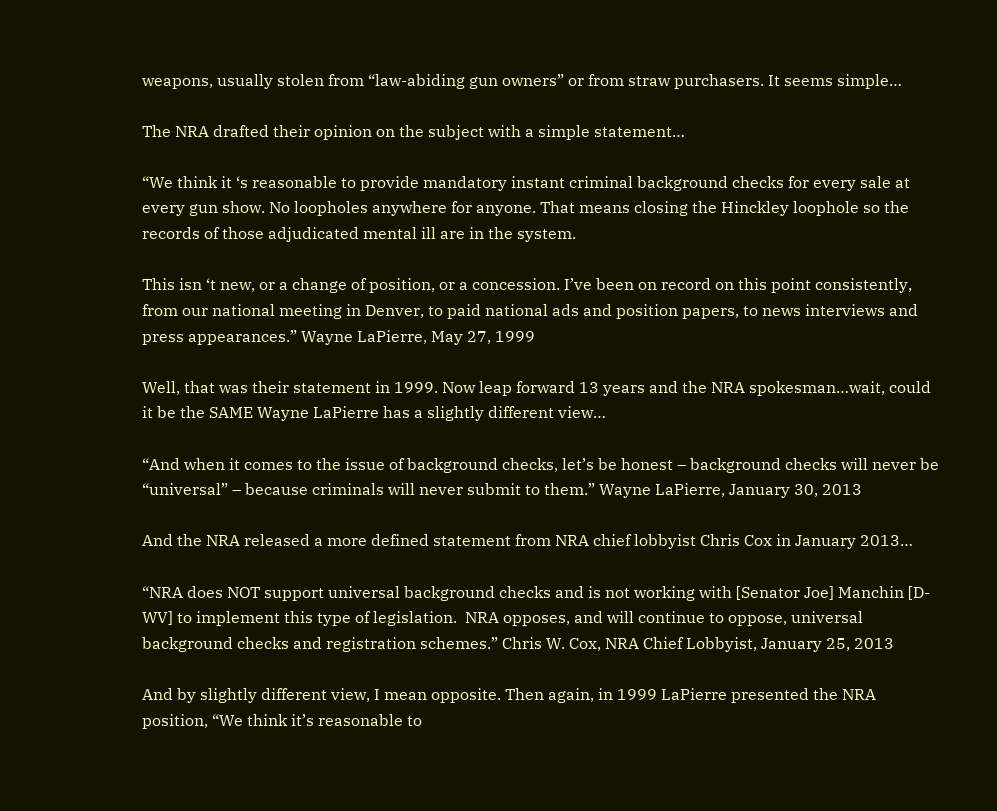weapons, usually stolen from “law-abiding gun owners” or from straw purchasers. It seems simple…

The NRA drafted their opinion on the subject with a simple statement…

“We think it ‘s reasonable to provide mandatory instant criminal background checks for every sale at every gun show. No loopholes anywhere for anyone. That means closing the Hinckley loophole so the records of those adjudicated mental ill are in the system.

This isn ‘t new, or a change of position, or a concession. I’ve been on record on this point consistently, from our national meeting in Denver, to paid national ads and position papers, to news interviews and press appearances.” Wayne LaPierre, May 27, 1999

Well, that was their statement in 1999. Now leap forward 13 years and the NRA spokesman…wait, could it be the SAME Wayne LaPierre has a slightly different view…

“And when it comes to the issue of background checks, let’s be honest – background checks will never be “universal” – because criminals will never submit to them.” Wayne LaPierre, January 30, 2013

And the NRA released a more defined statement from NRA chief lobbyist Chris Cox in January 2013…

“NRA does NOT support universal background checks and is not working with [Senator Joe] Manchin [D-WV] to implement this type of legislation.  NRA opposes, and will continue to oppose, universal background checks and registration schemes.” Chris W. Cox, NRA Chief Lobbyist, January 25, 2013

And by slightly different view, I mean opposite. Then again, in 1999 LaPierre presented the NRA position, “We think it’s reasonable to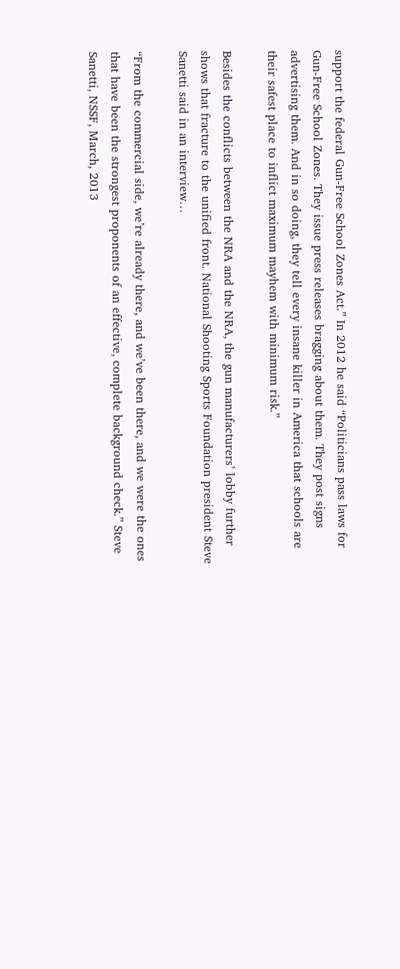support the federal Gun-Free School Zones Act.” In 2012 he said “Politicians pass laws for Gun-Free School Zones. They issue press releases bragging about them. They post signs advertising them. And in so doing, they tell every insane killer in America that schools are their safest place to inflict maximum mayhem with minimum risk.”

Besides the conflicts between the NRA and the NRA, the gun manufacturers’ lobby further shows that fracture to the unified front. National Shooting Sports Foundation president Steve Sanetti said in an interview…

“From the commercial side, we’re already there, and we’ve been there, and we were the ones that have been the strongest proponents of an effective, complete background check.” Steve Sanetti, NSSF, March, 2013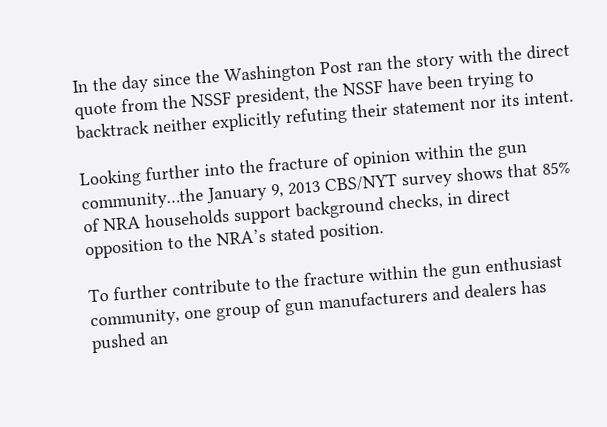In the day since the Washington Post ran the story with the direct quote from the NSSF president, the NSSF have been trying to backtrack neither explicitly refuting their statement nor its intent.

Looking further into the fracture of opinion within the gun community…the January 9, 2013 CBS/NYT survey shows that 85% of NRA households support background checks, in direct opposition to the NRA’s stated position.

To further contribute to the fracture within the gun enthusiast community, one group of gun manufacturers and dealers has pushed an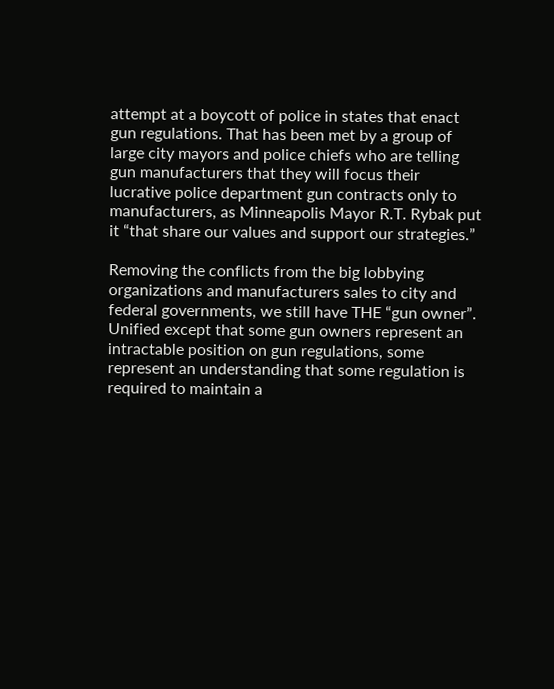attempt at a boycott of police in states that enact gun regulations. That has been met by a group of large city mayors and police chiefs who are telling gun manufacturers that they will focus their lucrative police department gun contracts only to manufacturers, as Minneapolis Mayor R.T. Rybak put it “that share our values and support our strategies.”

Removing the conflicts from the big lobbying organizations and manufacturers sales to city and federal governments, we still have THE “gun owner”. Unified except that some gun owners represent an intractable position on gun regulations, some represent an understanding that some regulation is required to maintain a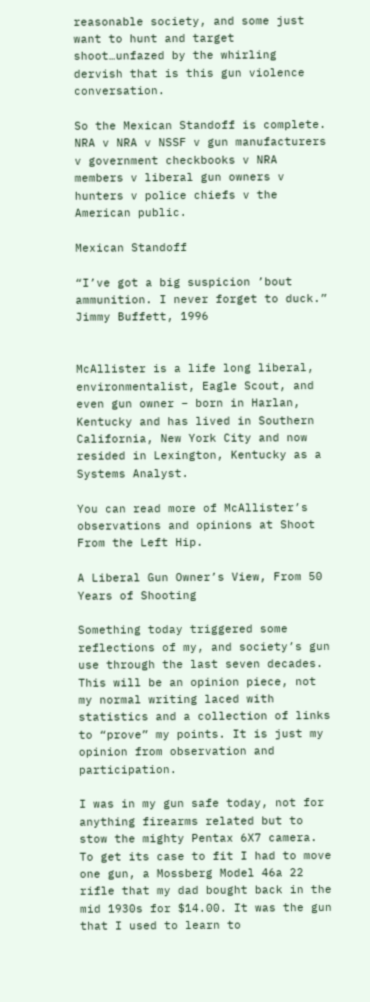reasonable society, and some just want to hunt and target shoot…unfazed by the whirling dervish that is this gun violence conversation.

So the Mexican Standoff is complete. NRA v NRA v NSSF v gun manufacturers v government checkbooks v NRA members v liberal gun owners v hunters v police chiefs v the American public.

Mexican Standoff

“I’ve got a big suspicion ’bout ammunition. I never forget to duck.” Jimmy Buffett, 1996


McAllister is a life long liberal, environmentalist, Eagle Scout, and even gun owner – born in Harlan, Kentucky and has lived in Southern California, New York City and now resided in Lexington, Kentucky as a Systems Analyst.

You can read more of McAllister’s observations and opinions at Shoot From the Left Hip.

A Liberal Gun Owner’s View, From 50 Years of Shooting

Something today triggered some reflections of my, and society’s gun use through the last seven decades. This will be an opinion piece, not my normal writing laced with statistics and a collection of links to “prove” my points. It is just my opinion from observation and participation.

I was in my gun safe today, not for anything firearms related but to stow the mighty Pentax 6X7 camera. To get its case to fit I had to move one gun, a Mossberg Model 46a 22 rifle that my dad bought back in the mid 1930s for $14.00. It was the gun that I used to learn to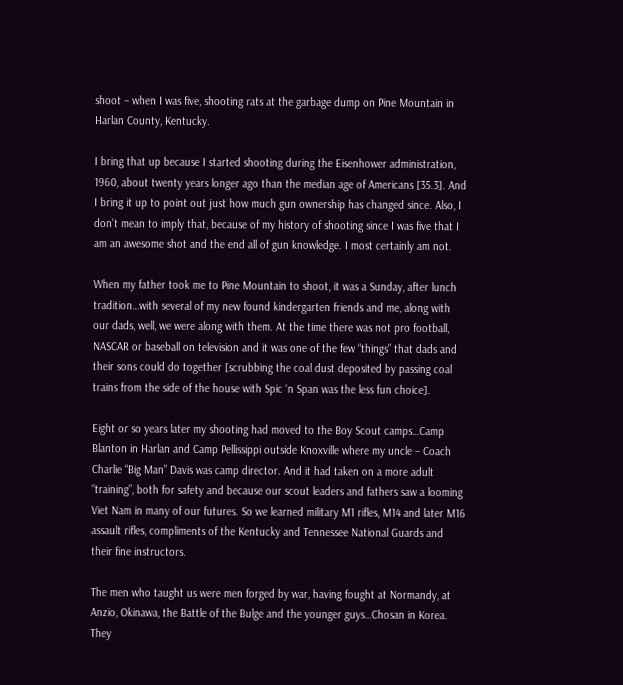shoot – when I was five, shooting rats at the garbage dump on Pine Mountain in Harlan County, Kentucky.

I bring that up because I started shooting during the Eisenhower administration, 1960, about twenty years longer ago than the median age of Americans [35.3]. And I bring it up to point out just how much gun ownership has changed since. Also, I don’t mean to imply that, because of my history of shooting since I was five that I am an awesome shot and the end all of gun knowledge. I most certainly am not.

When my father took me to Pine Mountain to shoot, it was a Sunday, after lunch tradition…with several of my new found kindergarten friends and me, along with our dads, well, we were along with them. At the time there was not pro football, NASCAR or baseball on television and it was one of the few “things” that dads and their sons could do together [scrubbing the coal dust deposited by passing coal trains from the side of the house with Spic ‘n Span was the less fun choice].

Eight or so years later my shooting had moved to the Boy Scout camps…Camp Blanton in Harlan and Camp Pellissippi outside Knoxville where my uncle – Coach Charlie “Big Man” Davis was camp director. And it had taken on a more adult “training”, both for safety and because our scout leaders and fathers saw a looming Viet Nam in many of our futures. So we learned military M1 rifles, M14 and later M16 assault rifles, compliments of the Kentucky and Tennessee National Guards and their fine instructors.

The men who taught us were men forged by war, having fought at Normandy, at Anzio, Okinawa, the Battle of the Bulge and the younger guys…Chosan in Korea. They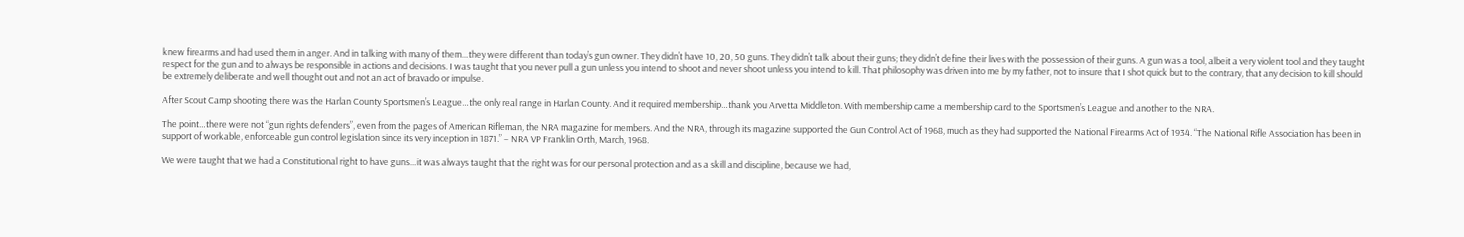knew firearms and had used them in anger. And in talking with many of them…they were different than today’s gun owner. They didn’t have 10, 20, 50 guns. They didn’t talk about their guns; they didn’t define their lives with the possession of their guns. A gun was a tool, albeit a very violent tool and they taught respect for the gun and to always be responsible in actions and decisions. I was taught that you never pull a gun unless you intend to shoot and never shoot unless you intend to kill. That philosophy was driven into me by my father, not to insure that I shot quick but to the contrary, that any decision to kill should be extremely deliberate and well thought out and not an act of bravado or impulse.

After Scout Camp shooting there was the Harlan County Sportsmen’s League…the only real range in Harlan County. And it required membership…thank you Arvetta Middleton. With membership came a membership card to the Sportsmen’s League and another to the NRA.

The point…there were not “gun rights defenders”, even from the pages of American Rifleman, the NRA magazine for members. And the NRA, through its magazine supported the Gun Control Act of 1968, much as they had supported the National Firearms Act of 1934. “The National Rifle Association has been in support of workable, enforceable gun control legislation since its very inception in 1871.” – NRA VP Franklin Orth, March, 1968.

We were taught that we had a Constitutional right to have guns…it was always taught that the right was for our personal protection and as a skill and discipline, because we had,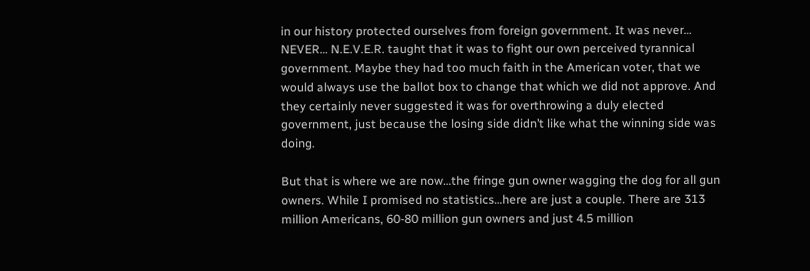in our history protected ourselves from foreign government. It was never… NEVER… N.E.V.E.R. taught that it was to fight our own perceived tyrannical government. Maybe they had too much faith in the American voter, that we would always use the ballot box to change that which we did not approve. And they certainly never suggested it was for overthrowing a duly elected government, just because the losing side didn’t like what the winning side was doing.

But that is where we are now…the fringe gun owner wagging the dog for all gun owners. While I promised no statistics…here are just a couple. There are 313 million Americans, 60-80 million gun owners and just 4.5 million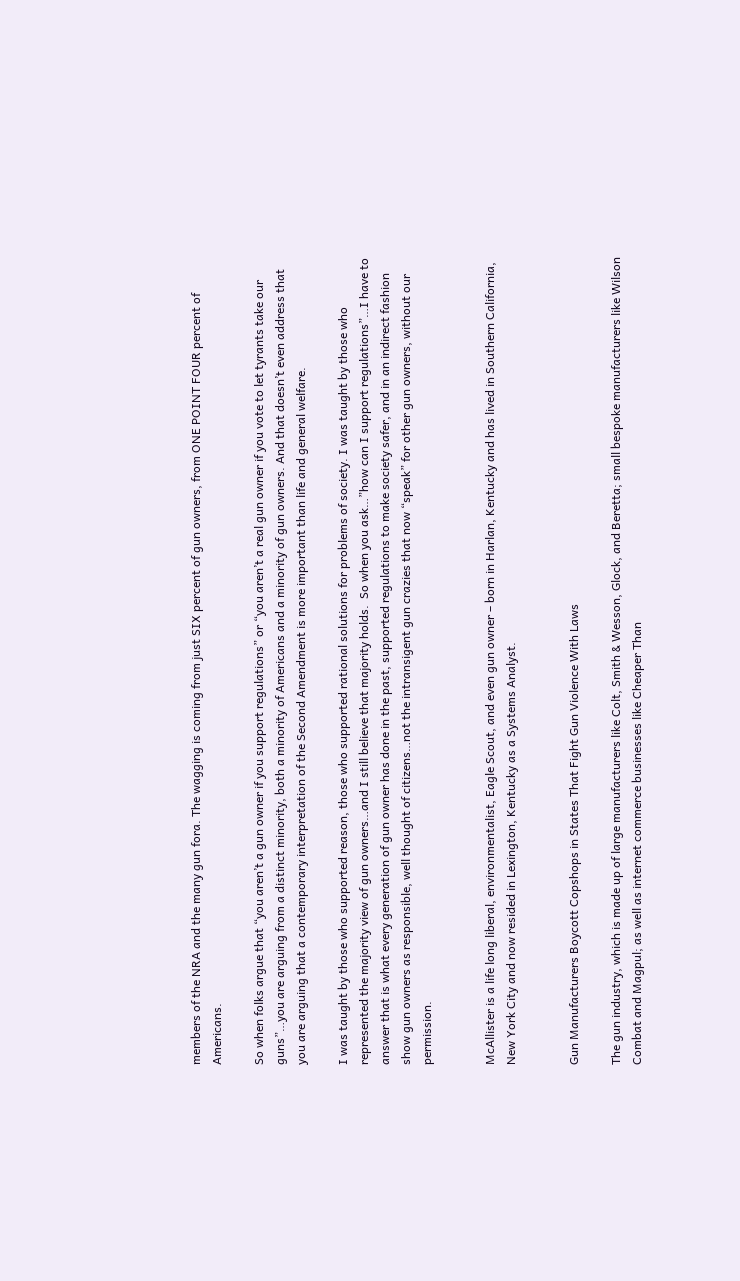members of the NRA and the many gun fora. The wagging is coming from just SIX percent of gun owners, from ONE POINT FOUR percent of Americans.

So when folks argue that “you aren’t a gun owner if you support regulations” or “you aren’t a real gun owner if you vote to let tyrants take our guns”…you are arguing from a distinct minority, both a minority of Americans and a minority of gun owners. And that doesn’t even address that you are arguing that a contemporary interpretation of the Second Amendment is more important than life and general welfare.

I was taught by those who supported reason, those who supported rational solutions for problems of society. I was taught by those who represented the majority view of gun owners…and I still believe that majority holds.  So when you ask…”how can I support regulations”…I have to answer that is what every generation of gun owner has done in the past, supported regulations to make society safer, and in an indirect fashion show gun owners as responsible, well thought of citizens…not the intransigent gun crazies that now “speak” for other gun owners, without our permission.


McAllister is a life long liberal, environmentalist, Eagle Scout, and even gun owner – born in Harlan, Kentucky and has lived in Southern California, New York City and now resided in Lexington, Kentucky as a Systems Analyst.


Gun Manufacturers Boycott Copshops in States That Fight Gun Violence With Laws

The gun industry, which is made up of large manufacturers like Colt, Smith & Wesson, Glock, and Beretta; small bespoke manufacturers like Wilson Combat and Magpul; as well as internet commerce businesses like Cheaper Than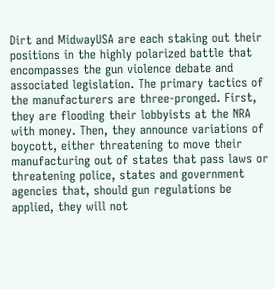Dirt and MidwayUSA are each staking out their positions in the highly polarized battle that encompasses the gun violence debate and associated legislation. The primary tactics of the manufacturers are three-pronged. First, they are flooding their lobbyists at the NRA with money. Then, they announce variations of boycott, either threatening to move their manufacturing out of states that pass laws or threatening police, states and government agencies that, should gun regulations be applied, they will not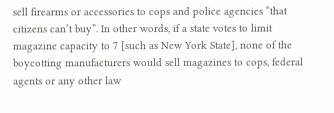sell firearms or accessories to cops and police agencies “that citizens can’t buy”. In other words, if a state votes to limit magazine capacity to 7 [such as New York State], none of the boycotting manufacturers would sell magazines to cops, federal agents or any other law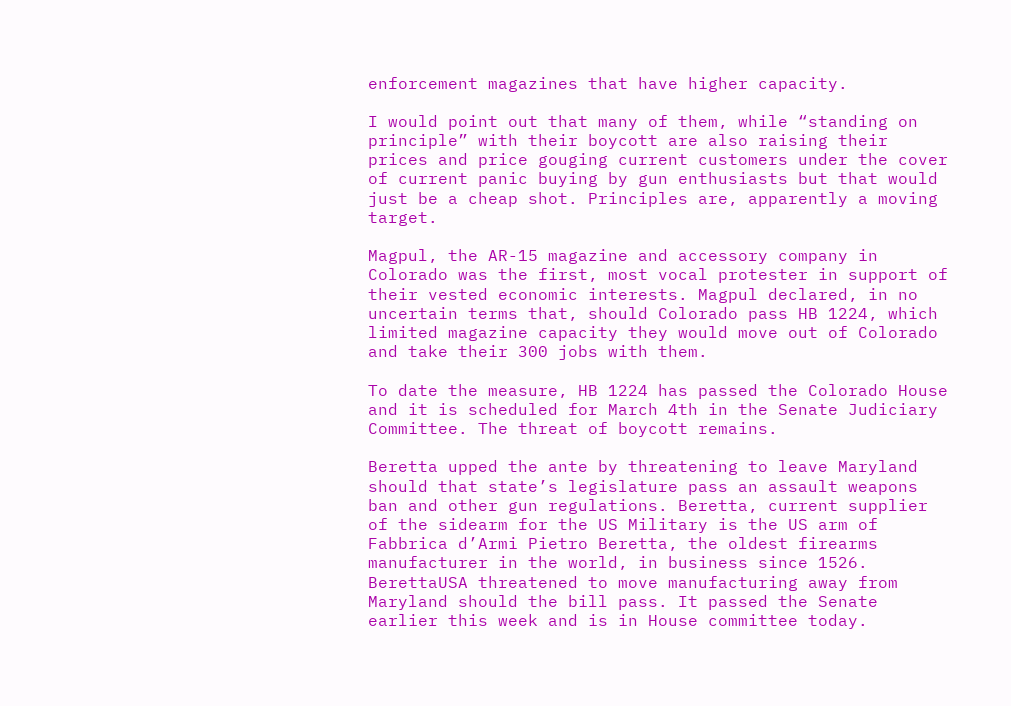enforcement magazines that have higher capacity.

I would point out that many of them, while “standing on principle” with their boycott are also raising their prices and price gouging current customers under the cover of current panic buying by gun enthusiasts but that would just be a cheap shot. Principles are, apparently a moving target.

Magpul, the AR-15 magazine and accessory company in Colorado was the first, most vocal protester in support of their vested economic interests. Magpul declared, in no uncertain terms that, should Colorado pass HB 1224, which limited magazine capacity they would move out of Colorado and take their 300 jobs with them.

To date the measure, HB 1224 has passed the Colorado House and it is scheduled for March 4th in the Senate Judiciary Committee. The threat of boycott remains.

Beretta upped the ante by threatening to leave Maryland should that state’s legislature pass an assault weapons ban and other gun regulations. Beretta, current supplier of the sidearm for the US Military is the US arm of Fabbrica d’Armi Pietro Beretta, the oldest firearms manufacturer in the world, in business since 1526. BerettaUSA threatened to move manufacturing away from Maryland should the bill pass. It passed the Senate earlier this week and is in House committee today.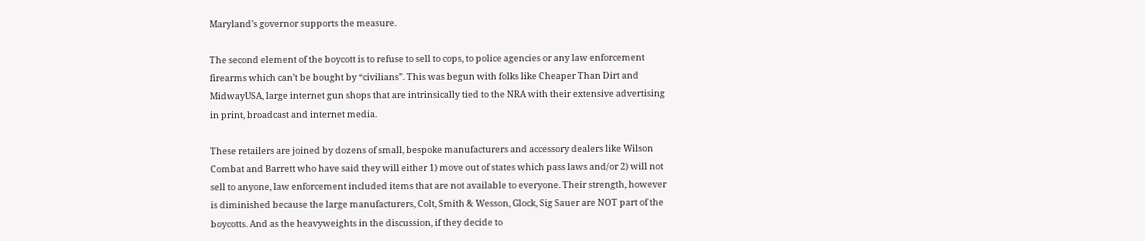Maryland’s governor supports the measure.

The second element of the boycott is to refuse to sell to cops, to police agencies or any law enforcement firearms which can’t be bought by “civilians”. This was begun with folks like Cheaper Than Dirt and MidwayUSA, large internet gun shops that are intrinsically tied to the NRA with their extensive advertising in print, broadcast and internet media.

These retailers are joined by dozens of small, bespoke manufacturers and accessory dealers like Wilson Combat and Barrett who have said they will either 1) move out of states which pass laws and/or 2) will not sell to anyone, law enforcement included items that are not available to everyone. Their strength, however is diminished because the large manufacturers, Colt, Smith & Wesson, Glock, Sig Sauer are NOT part of the boycotts. And as the heavyweights in the discussion, if they decide to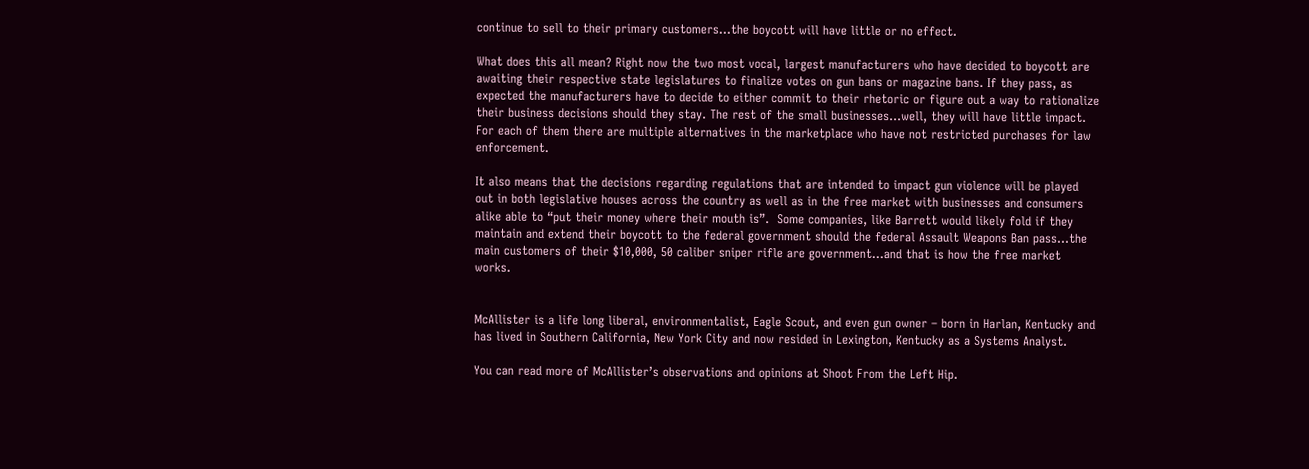continue to sell to their primary customers…the boycott will have little or no effect.

What does this all mean? Right now the two most vocal, largest manufacturers who have decided to boycott are awaiting their respective state legislatures to finalize votes on gun bans or magazine bans. If they pass, as expected the manufacturers have to decide to either commit to their rhetoric or figure out a way to rationalize their business decisions should they stay. The rest of the small businesses…well, they will have little impact. For each of them there are multiple alternatives in the marketplace who have not restricted purchases for law enforcement.

It also means that the decisions regarding regulations that are intended to impact gun violence will be played out in both legislative houses across the country as well as in the free market with businesses and consumers alike able to “put their money where their mouth is”.  Some companies, like Barrett would likely fold if they maintain and extend their boycott to the federal government should the federal Assault Weapons Ban pass…the main customers of their $10,000, 50 caliber sniper rifle are government…and that is how the free market works.


McAllister is a life long liberal, environmentalist, Eagle Scout, and even gun owner – born in Harlan, Kentucky and has lived in Southern California, New York City and now resided in Lexington, Kentucky as a Systems Analyst.

You can read more of McAllister’s observations and opinions at Shoot From the Left Hip.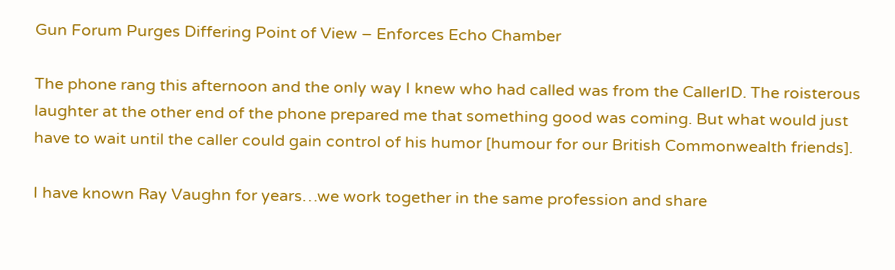Gun Forum Purges Differing Point of View – Enforces Echo Chamber

The phone rang this afternoon and the only way I knew who had called was from the CallerID. The roisterous laughter at the other end of the phone prepared me that something good was coming. But what would just have to wait until the caller could gain control of his humor [humour for our British Commonwealth friends].

I have known Ray Vaughn for years…we work together in the same profession and share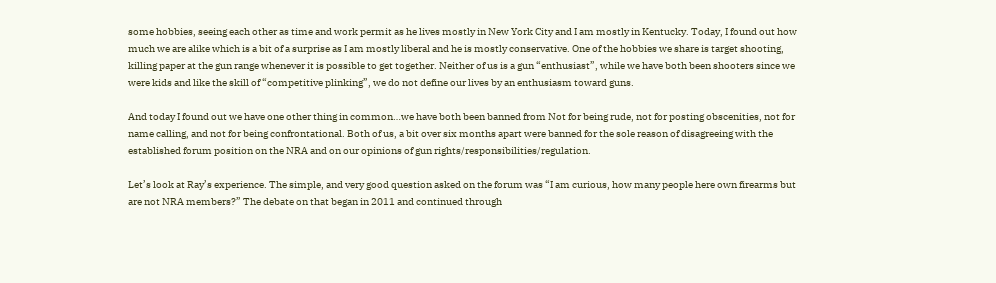some hobbies, seeing each other as time and work permit as he lives mostly in New York City and I am mostly in Kentucky. Today, I found out how much we are alike which is a bit of a surprise as I am mostly liberal and he is mostly conservative. One of the hobbies we share is target shooting, killing paper at the gun range whenever it is possible to get together. Neither of us is a gun “enthusiast”, while we have both been shooters since we were kids and like the skill of “competitive plinking”, we do not define our lives by an enthusiasm toward guns.

And today I found out we have one other thing in common…we have both been banned from Not for being rude, not for posting obscenities, not for name calling, and not for being confrontational. Both of us, a bit over six months apart were banned for the sole reason of disagreeing with the established forum position on the NRA and on our opinions of gun rights/responsibilities/regulation.

Let’s look at Ray’s experience. The simple, and very good question asked on the forum was “I am curious, how many people here own firearms but are not NRA members?” The debate on that began in 2011 and continued through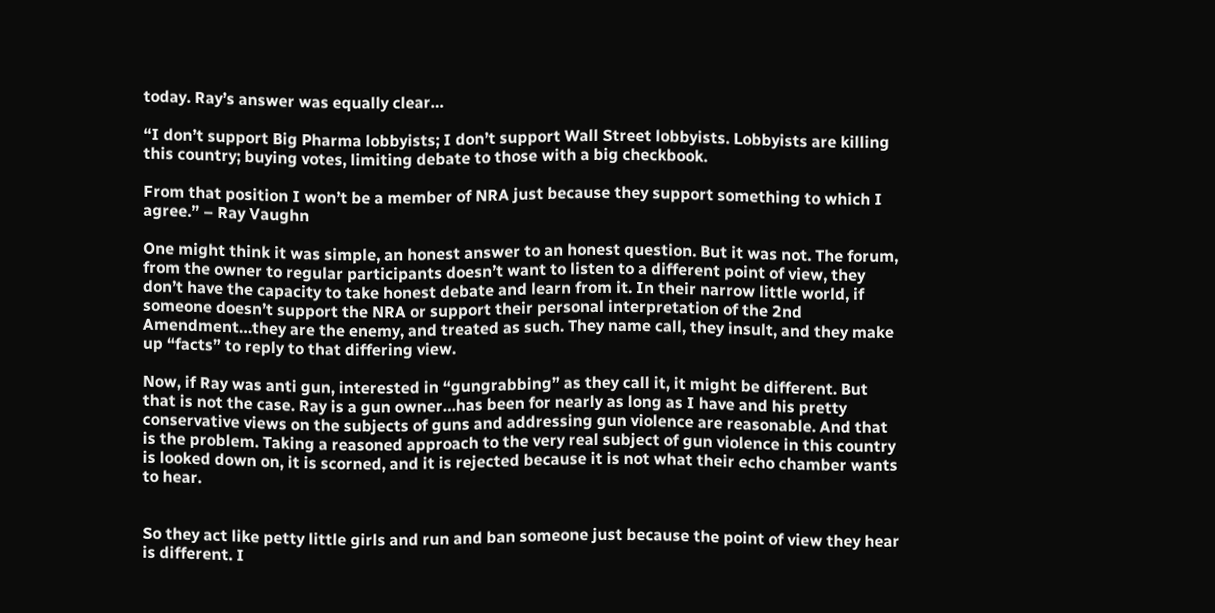today. Ray’s answer was equally clear…

“I don’t support Big Pharma lobbyists; I don’t support Wall Street lobbyists. Lobbyists are killing this country; buying votes, limiting debate to those with a big checkbook.

From that position I won’t be a member of NRA just because they support something to which I agree.” – Ray Vaughn

One might think it was simple, an honest answer to an honest question. But it was not. The forum, from the owner to regular participants doesn’t want to listen to a different point of view, they don’t have the capacity to take honest debate and learn from it. In their narrow little world, if someone doesn’t support the NRA or support their personal interpretation of the 2nd Amendment…they are the enemy, and treated as such. They name call, they insult, and they make up “facts” to reply to that differing view.

Now, if Ray was anti gun, interested in “gungrabbing” as they call it, it might be different. But that is not the case. Ray is a gun owner…has been for nearly as long as I have and his pretty conservative views on the subjects of guns and addressing gun violence are reasonable. And that is the problem. Taking a reasoned approach to the very real subject of gun violence in this country is looked down on, it is scorned, and it is rejected because it is not what their echo chamber wants to hear.


So they act like petty little girls and run and ban someone just because the point of view they hear is different. I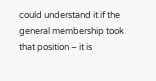could understand it if the general membership took that position – it is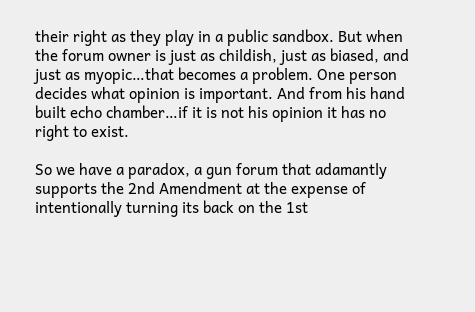their right as they play in a public sandbox. But when the forum owner is just as childish, just as biased, and just as myopic…that becomes a problem. One person decides what opinion is important. And from his hand built echo chamber…if it is not his opinion it has no right to exist.

So we have a paradox, a gun forum that adamantly supports the 2nd Amendment at the expense of intentionally turning its back on the 1st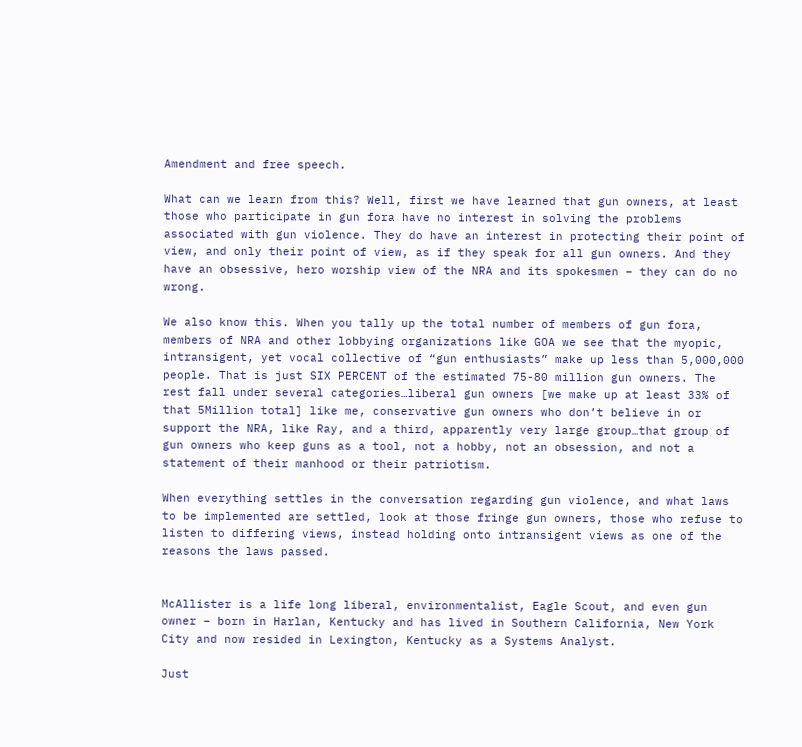Amendment and free speech.

What can we learn from this? Well, first we have learned that gun owners, at least those who participate in gun fora have no interest in solving the problems associated with gun violence. They do have an interest in protecting their point of view, and only their point of view, as if they speak for all gun owners. And they have an obsessive, hero worship view of the NRA and its spokesmen – they can do no wrong.

We also know this. When you tally up the total number of members of gun fora, members of NRA and other lobbying organizations like GOA we see that the myopic, intransigent, yet vocal collective of “gun enthusiasts” make up less than 5,000,000 people. That is just SIX PERCENT of the estimated 75-80 million gun owners. The rest fall under several categories…liberal gun owners [we make up at least 33% of that 5Million total] like me, conservative gun owners who don’t believe in or support the NRA, like Ray, and a third, apparently very large group…that group of gun owners who keep guns as a tool, not a hobby, not an obsession, and not a statement of their manhood or their patriotism.

When everything settles in the conversation regarding gun violence, and what laws to be implemented are settled, look at those fringe gun owners, those who refuse to listen to differing views, instead holding onto intransigent views as one of the reasons the laws passed.


McAllister is a life long liberal, environmentalist, Eagle Scout, and even gun owner – born in Harlan, Kentucky and has lived in Southern California, New York City and now resided in Lexington, Kentucky as a Systems Analyst.

Just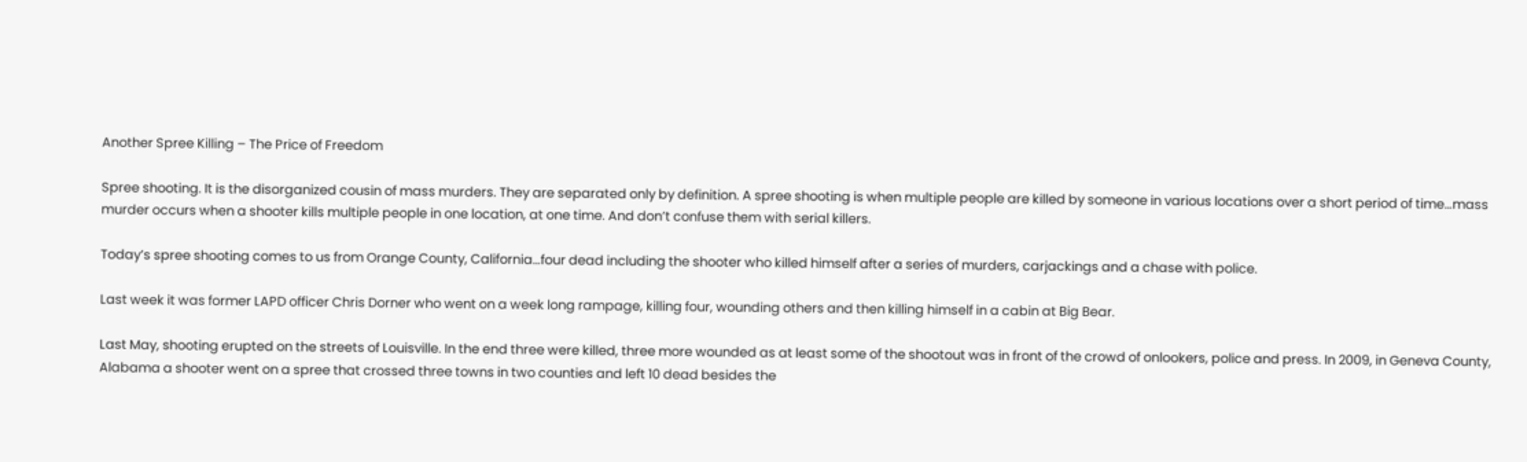Another Spree Killing – The Price of Freedom

Spree shooting. It is the disorganized cousin of mass murders. They are separated only by definition. A spree shooting is when multiple people are killed by someone in various locations over a short period of time…mass murder occurs when a shooter kills multiple people in one location, at one time. And don’t confuse them with serial killers.

Today’s spree shooting comes to us from Orange County, California…four dead including the shooter who killed himself after a series of murders, carjackings and a chase with police.

Last week it was former LAPD officer Chris Dorner who went on a week long rampage, killing four, wounding others and then killing himself in a cabin at Big Bear.

Last May, shooting erupted on the streets of Louisville. In the end three were killed, three more wounded as at least some of the shootout was in front of the crowd of onlookers, police and press. In 2009, in Geneva County, Alabama a shooter went on a spree that crossed three towns in two counties and left 10 dead besides the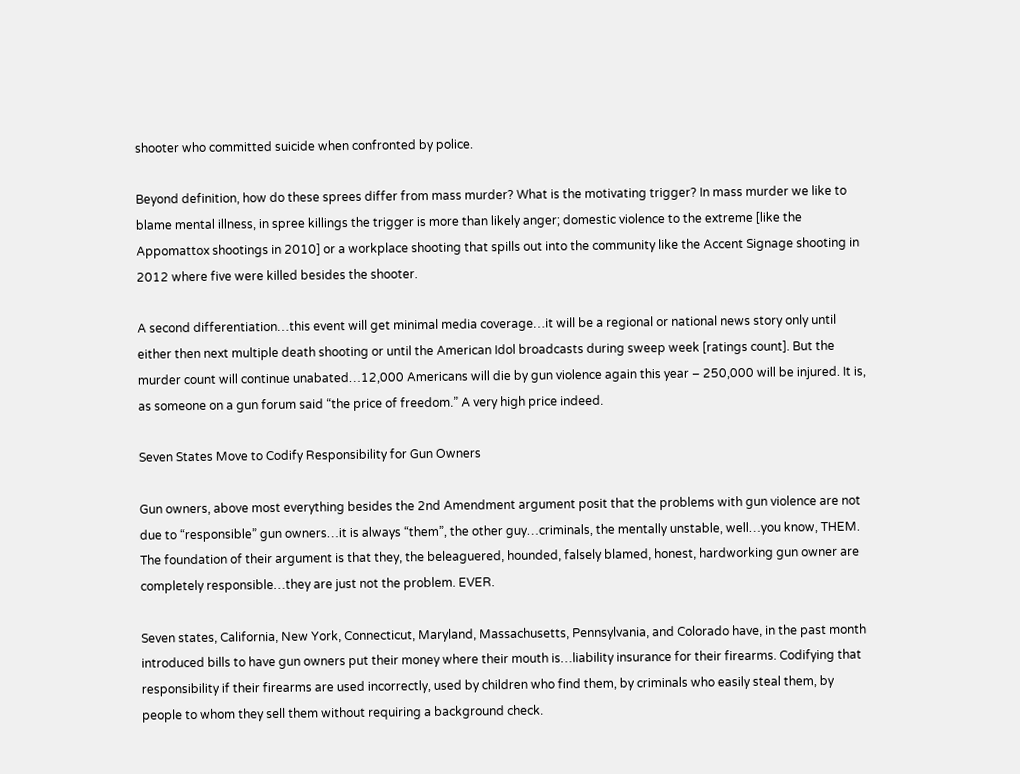shooter who committed suicide when confronted by police.

Beyond definition, how do these sprees differ from mass murder? What is the motivating trigger? In mass murder we like to blame mental illness, in spree killings the trigger is more than likely anger; domestic violence to the extreme [like the Appomattox shootings in 2010] or a workplace shooting that spills out into the community like the Accent Signage shooting in 2012 where five were killed besides the shooter.

A second differentiation…this event will get minimal media coverage…it will be a regional or national news story only until either then next multiple death shooting or until the American Idol broadcasts during sweep week [ratings count]. But the murder count will continue unabated…12,000 Americans will die by gun violence again this year – 250,000 will be injured. It is, as someone on a gun forum said “the price of freedom.” A very high price indeed.

Seven States Move to Codify Responsibility for Gun Owners

Gun owners, above most everything besides the 2nd Amendment argument posit that the problems with gun violence are not due to “responsible” gun owners…it is always “them”, the other guy…criminals, the mentally unstable, well…you know, THEM. The foundation of their argument is that they, the beleaguered, hounded, falsely blamed, honest, hardworking gun owner are completely responsible…they are just not the problem. EVER.

Seven states, California, New York, Connecticut, Maryland, Massachusetts, Pennsylvania, and Colorado have, in the past month introduced bills to have gun owners put their money where their mouth is…liability insurance for their firearms. Codifying that responsibility if their firearms are used incorrectly, used by children who find them, by criminals who easily steal them, by people to whom they sell them without requiring a background check.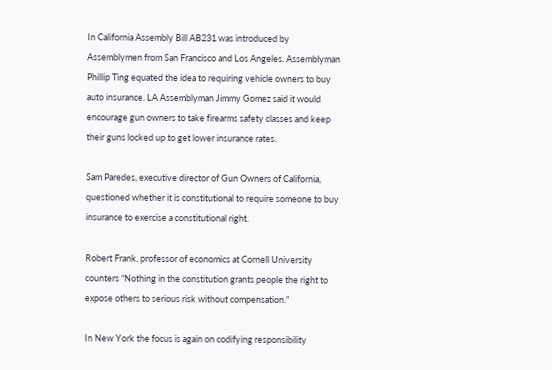In California Assembly Bill AB231 was introduced by Assemblymen from San Francisco and Los Angeles. Assemblyman Phillip Ting equated the idea to requiring vehicle owners to buy auto insurance. LA Assemblyman Jimmy Gomez said it would encourage gun owners to take firearms safety classes and keep their guns locked up to get lower insurance rates.

Sam Paredes, executive director of Gun Owners of California, questioned whether it is constitutional to require someone to buy insurance to exercise a constitutional right.

Robert Frank, professor of economics at Cornell University counters “Nothing in the constitution grants people the right to expose others to serious risk without compensation.”

In New York the focus is again on codifying responsibility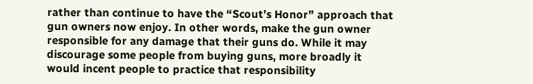rather than continue to have the “Scout’s Honor” approach that gun owners now enjoy. In other words, make the gun owner responsible for any damage that their guns do. While it may discourage some people from buying guns, more broadly it would incent people to practice that responsibility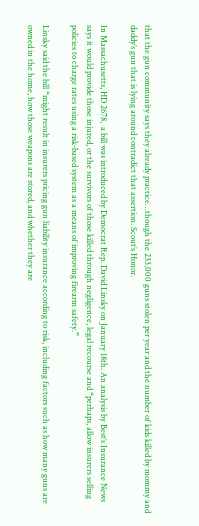that the gun community says they already practice…though the 233,000 guns stolen per year and the number of kids killed by mommy and daddy’s gun that is lying around contradict that assertion. Scout’s Honor.

In Massachusetts, HD 2678,  a bill was introduced by Democrat Rep. David Linsky on January 18th. An analysis by Best’s Insurance News says it would provide those injured, or the survivors of those killed through negligence, legal recourse and “perhaps, allow insurers selling policies to charge rates using a risk-based system as a means of improving firearm safety.”

Linsky said the bill “might result in insurers pricing gun liability insurance according to risk, including factors such as how many guns are owned in the home, how those weapons are stored, and whether they are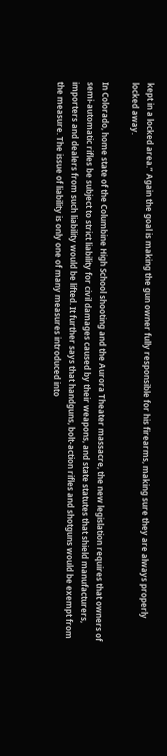kept in a locked area.” Again the goal is making the gun owner fully responsible for his firearms, making sure they are always properly locked away.

In Colorado, home state of the Columbine High School shooting and the Aurora Theater massacre, the new legislation requires that owners of semi-automatic rifles be subject to strict liability for civil damages caused by their weapons, and state statutes that shield manufacturers, importers and dealers from such liability would be lifted. It further says that handguns, bolt-action rifles and shotguns would be exempt from the measure. The issue of liability is only one of many measures introduced into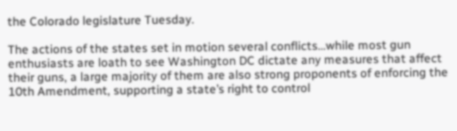the Colorado legislature Tuesday.

The actions of the states set in motion several conflicts…while most gun enthusiasts are loath to see Washington DC dictate any measures that affect their guns, a large majority of them are also strong proponents of enforcing the 10th Amendment, supporting a state’s right to control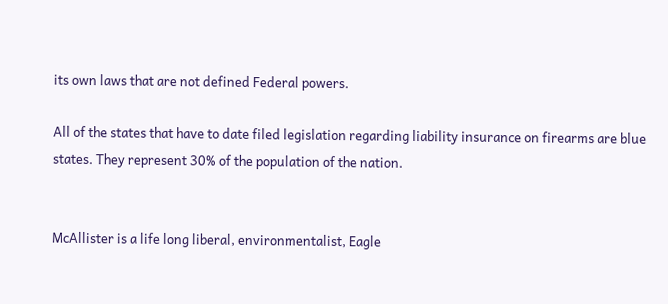its own laws that are not defined Federal powers.

All of the states that have to date filed legislation regarding liability insurance on firearms are blue states. They represent 30% of the population of the nation.


McAllister is a life long liberal, environmentalist, Eagle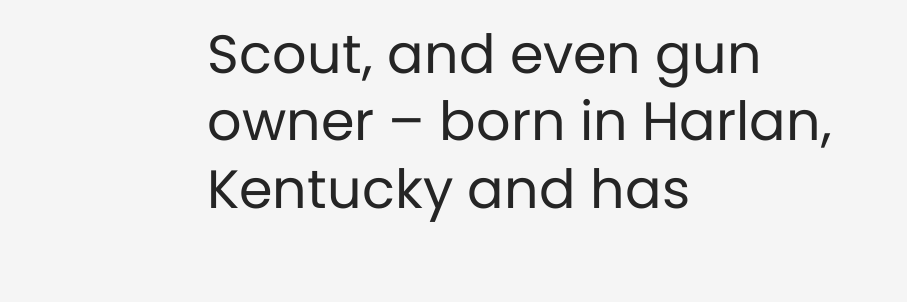Scout, and even gun owner – born in Harlan, Kentucky and has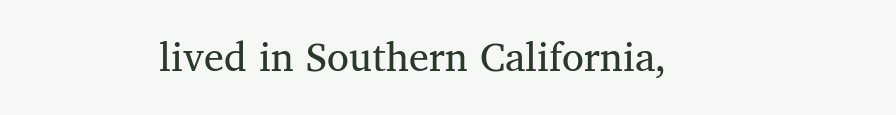lived in Southern California,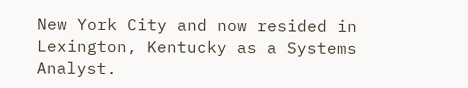New York City and now resided in Lexington, Kentucky as a Systems Analyst.